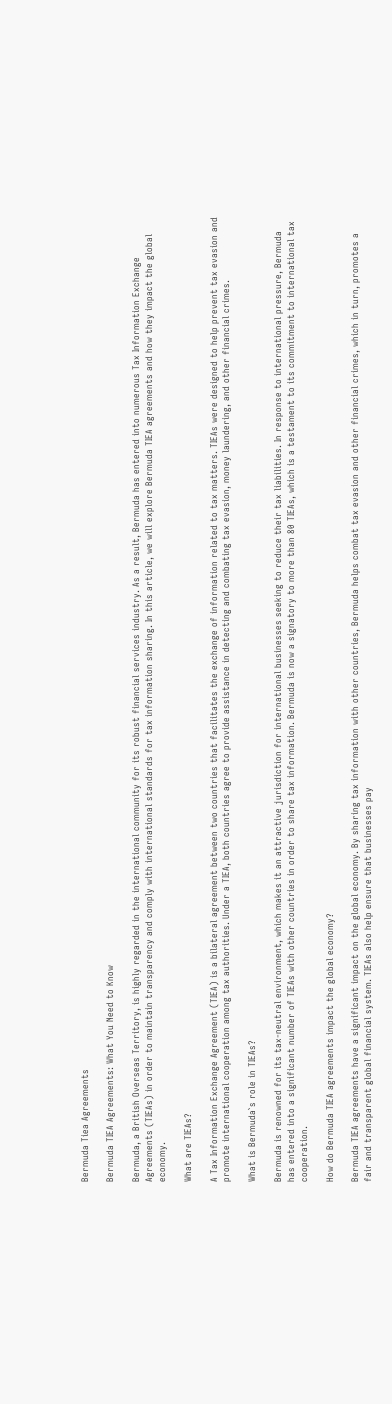Bermuda Tiea Agreements

Bermuda TIEA Agreements: What You Need to Know

Bermuda, a British Overseas Territory, is highly regarded in the international community for its robust financial services industry. As a result, Bermuda has entered into numerous Tax Information Exchange Agreements (TIEAs) in order to maintain transparency and comply with international standards for tax information sharing. In this article, we will explore Bermuda TIEA agreements and how they impact the global economy.

What are TIEAs?

A Tax Information Exchange Agreement (TIEA) is a bilateral agreement between two countries that facilitates the exchange of information related to tax matters. TIEAs were designed to help prevent tax evasion and promote international cooperation among tax authorities. Under a TIEA, both countries agree to provide assistance in detecting and combating tax evasion, money laundering, and other financial crimes.

What is Bermuda`s role in TIEAs?

Bermuda is renowned for its tax-neutral environment, which makes it an attractive jurisdiction for international businesses seeking to reduce their tax liabilities. In response to international pressure, Bermuda has entered into a significant number of TIEAs with other countries in order to share tax information. Bermuda is now a signatory to more than 80 TIEAs, which is a testament to its commitment to international tax cooperation.

How do Bermuda TIEA agreements impact the global economy?

Bermuda TIEA agreements have a significant impact on the global economy. By sharing tax information with other countries, Bermuda helps combat tax evasion and other financial crimes, which in turn, promotes a fair and transparent global financial system. TIEAs also help ensure that businesses pay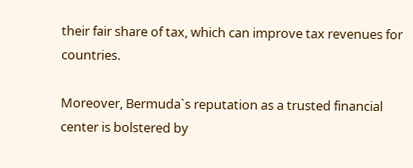their fair share of tax, which can improve tax revenues for countries.

Moreover, Bermuda`s reputation as a trusted financial center is bolstered by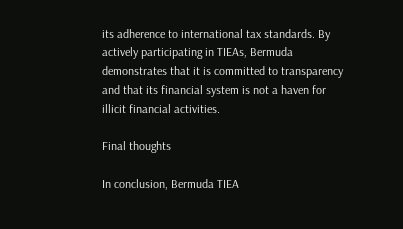its adherence to international tax standards. By actively participating in TIEAs, Bermuda demonstrates that it is committed to transparency and that its financial system is not a haven for illicit financial activities.

Final thoughts

In conclusion, Bermuda TIEA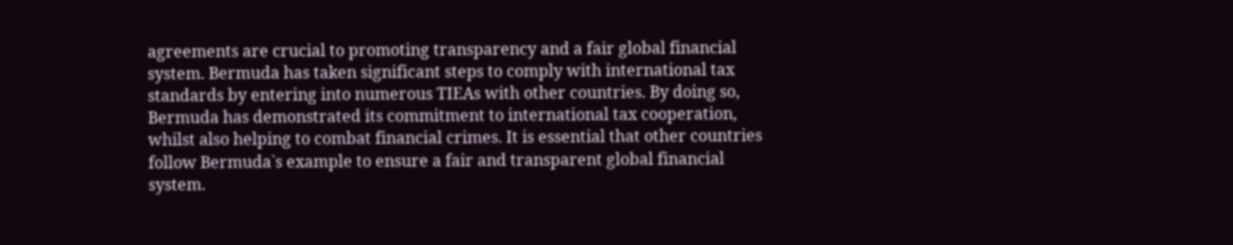agreements are crucial to promoting transparency and a fair global financial system. Bermuda has taken significant steps to comply with international tax standards by entering into numerous TIEAs with other countries. By doing so, Bermuda has demonstrated its commitment to international tax cooperation, whilst also helping to combat financial crimes. It is essential that other countries follow Bermuda`s example to ensure a fair and transparent global financial system.